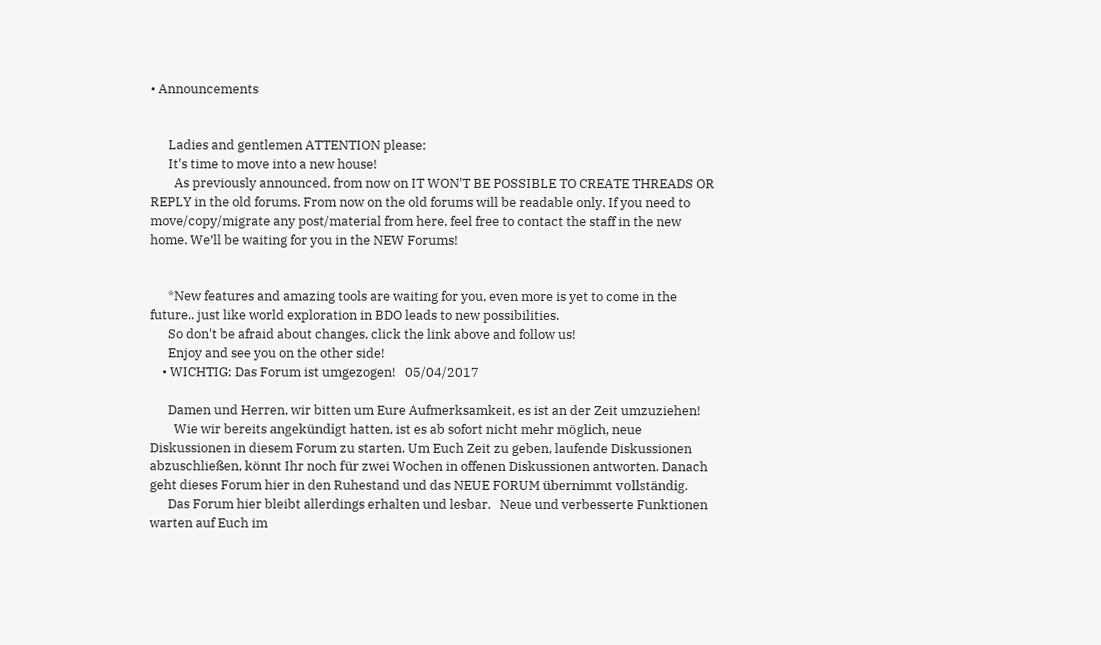• Announcements


      Ladies and gentlemen ATTENTION please:
      It's time to move into a new house!
        As previously announced, from now on IT WON'T BE POSSIBLE TO CREATE THREADS OR REPLY in the old forums. From now on the old forums will be readable only. If you need to move/copy/migrate any post/material from here, feel free to contact the staff in the new home. We’ll be waiting for you in the NEW Forums!


      *New features and amazing tools are waiting for you, even more is yet to come in the future.. just like world exploration in BDO leads to new possibilities.
      So don't be afraid about changes, click the link above and follow us!
      Enjoy and see you on the other side!
    • WICHTIG: Das Forum ist umgezogen!   05/04/2017

      Damen und Herren, wir bitten um Eure Aufmerksamkeit, es ist an der Zeit umzuziehen!
        Wie wir bereits angekündigt hatten, ist es ab sofort nicht mehr möglich, neue Diskussionen in diesem Forum zu starten. Um Euch Zeit zu geben, laufende Diskussionen abzuschließen, könnt Ihr noch für zwei Wochen in offenen Diskussionen antworten. Danach geht dieses Forum hier in den Ruhestand und das NEUE FORUM übernimmt vollständig.
      Das Forum hier bleibt allerdings erhalten und lesbar.   Neue und verbesserte Funktionen warten auf Euch im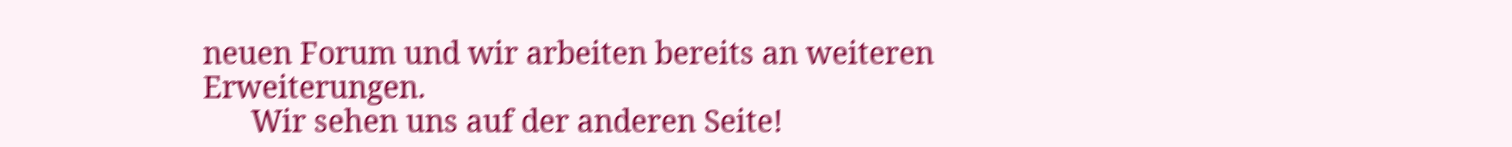neuen Forum und wir arbeiten bereits an weiteren Erweiterungen.
      Wir sehen uns auf der anderen Seite!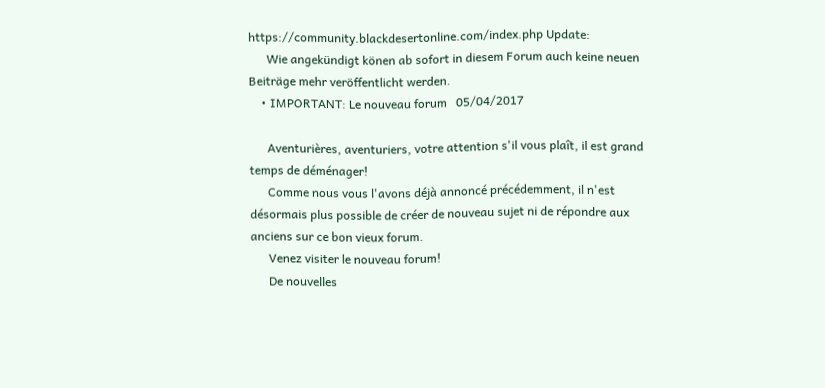https://community.blackdesertonline.com/index.php Update:
      Wie angekündigt könen ab sofort in diesem Forum auch keine neuen Beiträge mehr veröffentlicht werden.
    • IMPORTANT: Le nouveau forum   05/04/2017

      Aventurières, aventuriers, votre attention s'il vous plaît, il est grand temps de déménager!
      Comme nous vous l'avons déjà annoncé précédemment, il n'est désormais plus possible de créer de nouveau sujet ni de répondre aux anciens sur ce bon vieux forum.
      Venez visiter le nouveau forum!
      De nouvelles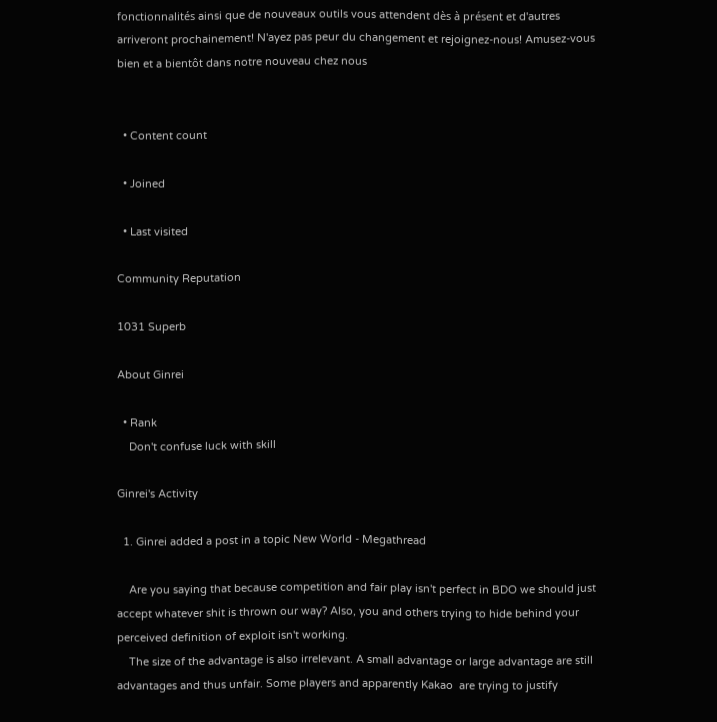fonctionnalités ainsi que de nouveaux outils vous attendent dès à présent et d'autres arriveront prochainement! N'ayez pas peur du changement et rejoignez-nous! Amusez-vous bien et a bientôt dans notre nouveau chez nous


  • Content count

  • Joined

  • Last visited

Community Reputation

1031 Superb

About Ginrei

  • Rank
    Don't confuse luck with skill

Ginrei's Activity

  1. Ginrei added a post in a topic New World - Megathread

    Are you saying that because competition and fair play isn't perfect in BDO we should just accept whatever shit is thrown our way? Also, you and others trying to hide behind your perceived definition of exploit isn't working.
    The size of the advantage is also irrelevant. A small advantage or large advantage are still advantages and thus unfair. Some players and apparently Kakao  are trying to justify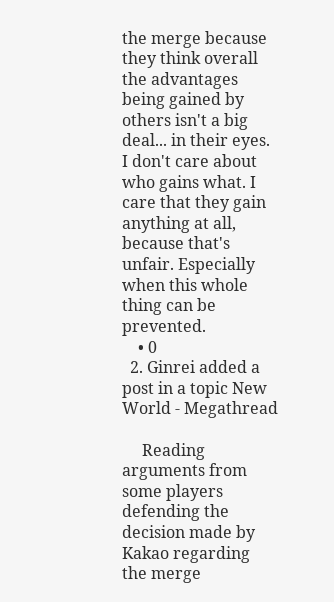the merge because they think overall the advantages being gained by others isn't a big deal... in their eyes. I don't care about who gains what. I care that they gain anything at all, because that's unfair. Especially when this whole thing can be prevented.
    • 0
  2. Ginrei added a post in a topic New World - Megathread

     Reading arguments from some players defending the decision made by Kakao regarding the merge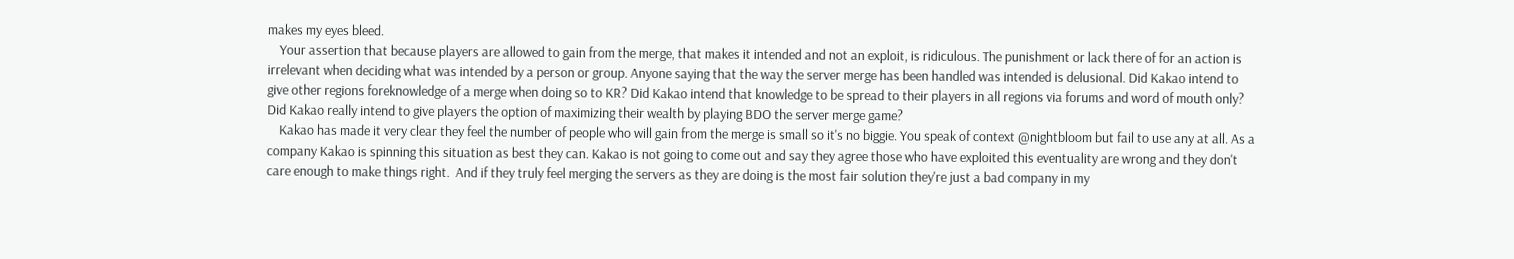makes my eyes bleed.
    Your assertion that because players are allowed to gain from the merge, that makes it intended and not an exploit, is ridiculous. The punishment or lack there of for an action is irrelevant when deciding what was intended by a person or group. Anyone saying that the way the server merge has been handled was intended is delusional. Did Kakao intend to give other regions foreknowledge of a merge when doing so to KR? Did Kakao intend that knowledge to be spread to their players in all regions via forums and word of mouth only? Did Kakao really intend to give players the option of maximizing their wealth by playing BDO the server merge game?
    Kakao has made it very clear they feel the number of people who will gain from the merge is small so it's no biggie. You speak of context @nightbloom but fail to use any at all. As a company Kakao is spinning this situation as best they can. Kakao is not going to come out and say they agree those who have exploited this eventuality are wrong and they don't care enough to make things right.  And if they truly feel merging the servers as they are doing is the most fair solution they're just a bad company in my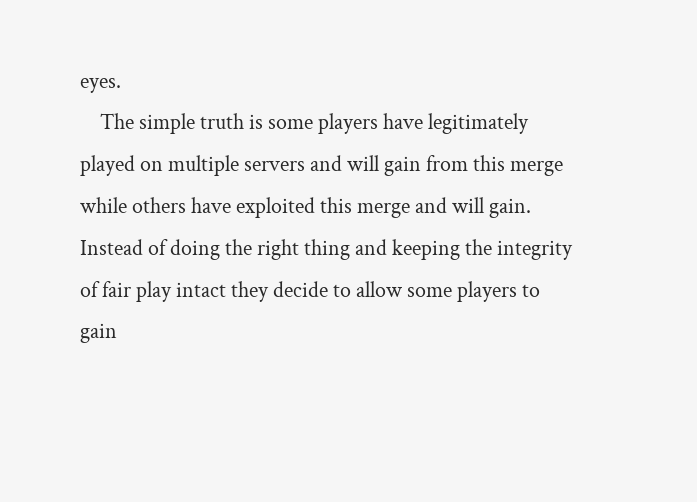eyes.
    The simple truth is some players have legitimately played on multiple servers and will gain from this merge while others have exploited this merge and will gain. Instead of doing the right thing and keeping the integrity of fair play intact they decide to allow some players to gain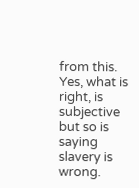from this. Yes, what is right, is subjective but so is saying slavery is wrong.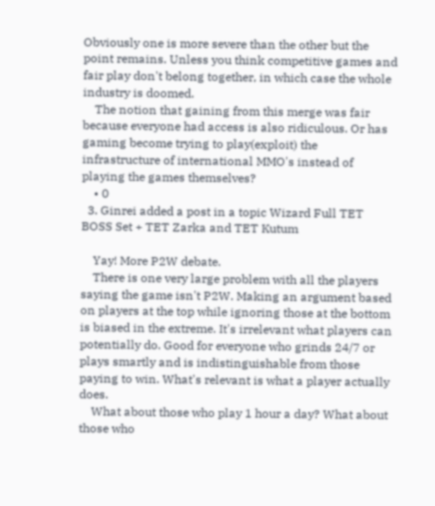Obviously one is more severe than the other but the point remains. Unless you think competitive games and fair play don't belong together, in which case the whole industry is doomed.
    The notion that gaining from this merge was fair because everyone had access is also ridiculous. Or has gaming become trying to play(exploit) the infrastructure of international MMO's instead of playing the games themselves?
    • 0
  3. Ginrei added a post in a topic Wizard Full TET BOSS Set + TET Zarka and TET Kutum

    Yay! More P2W debate.
    There is one very large problem with all the players saying the game isn't P2W. Making an argument based on players at the top while ignoring those at the bottom is biased in the extreme. It's irrelevant what players can potentially do. Good for everyone who grinds 24/7 or plays smartly and is indistinguishable from those paying to win. What's relevant is what a player actually does.
    What about those who play 1 hour a day? What about those who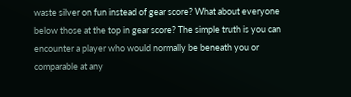waste silver on fun instead of gear score? What about everyone below those at the top in gear score? The simple truth is you can encounter a player who would normally be beneath you or comparable at any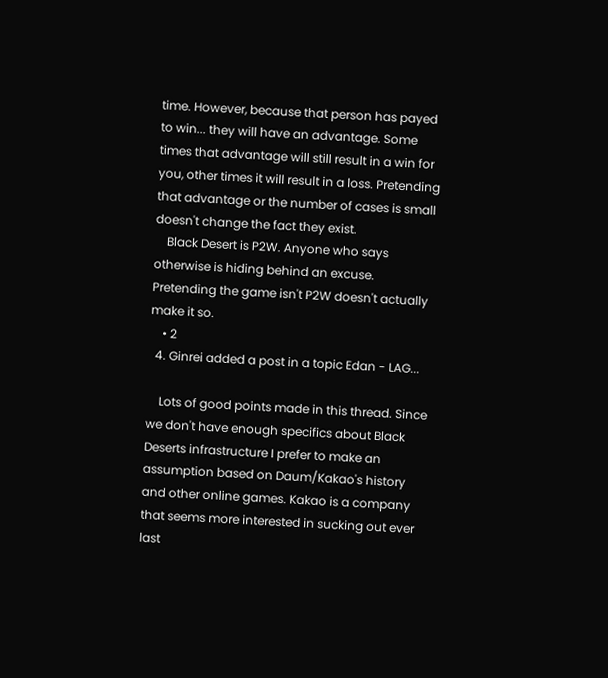time. However, because that person has payed to win... they will have an advantage. Some times that advantage will still result in a win for you, other times it will result in a loss. Pretending that advantage or the number of cases is small doesn't change the fact they exist.
    Black Desert is P2W. Anyone who says otherwise is hiding behind an excuse. Pretending the game isn't P2W doesn't actually make it so.
    • 2
  4. Ginrei added a post in a topic Edan - LAG...

    Lots of good points made in this thread. Since we don't have enough specifics about Black Deserts infrastructure I prefer to make an assumption based on Daum/Kakao's history and other online games. Kakao is a company that seems more interested in sucking out ever last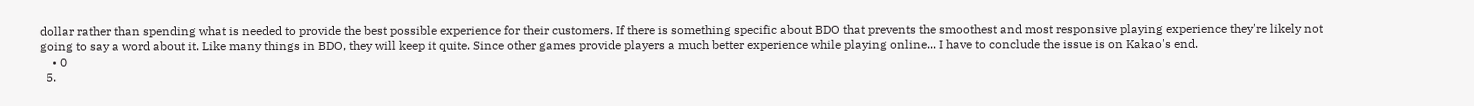dollar rather than spending what is needed to provide the best possible experience for their customers. If there is something specific about BDO that prevents the smoothest and most responsive playing experience they're likely not going to say a word about it. Like many things in BDO, they will keep it quite. Since other games provide players a much better experience while playing online... I have to conclude the issue is on Kakao's end.
    • 0
  5.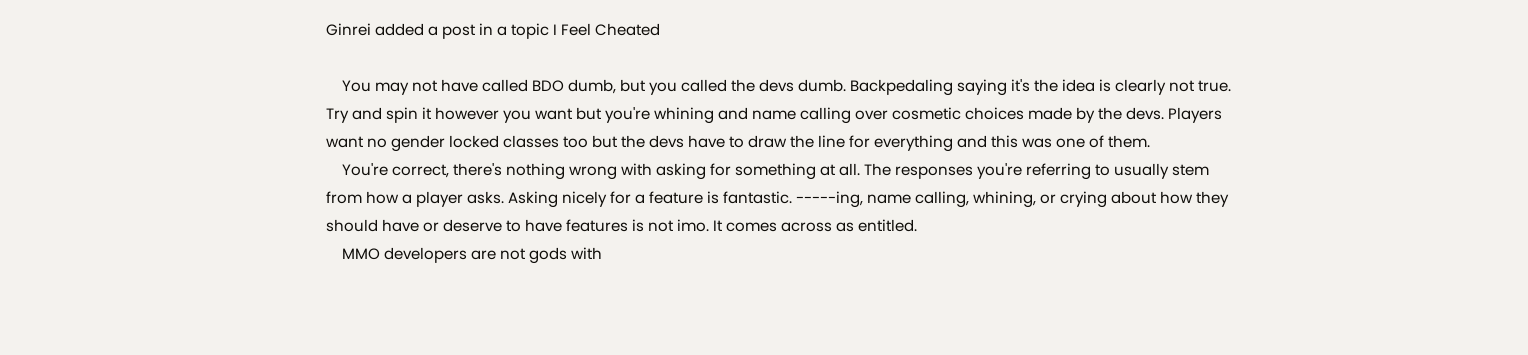Ginrei added a post in a topic I Feel Cheated

    You may not have called BDO dumb, but you called the devs dumb. Backpedaling saying it's the idea is clearly not true. Try and spin it however you want but you're whining and name calling over cosmetic choices made by the devs. Players want no gender locked classes too but the devs have to draw the line for everything and this was one of them.
    You're correct, there's nothing wrong with asking for something at all. The responses you're referring to usually stem from how a player asks. Asking nicely for a feature is fantastic. -----ing, name calling, whining, or crying about how they should have or deserve to have features is not imo. It comes across as entitled.
    MMO developers are not gods with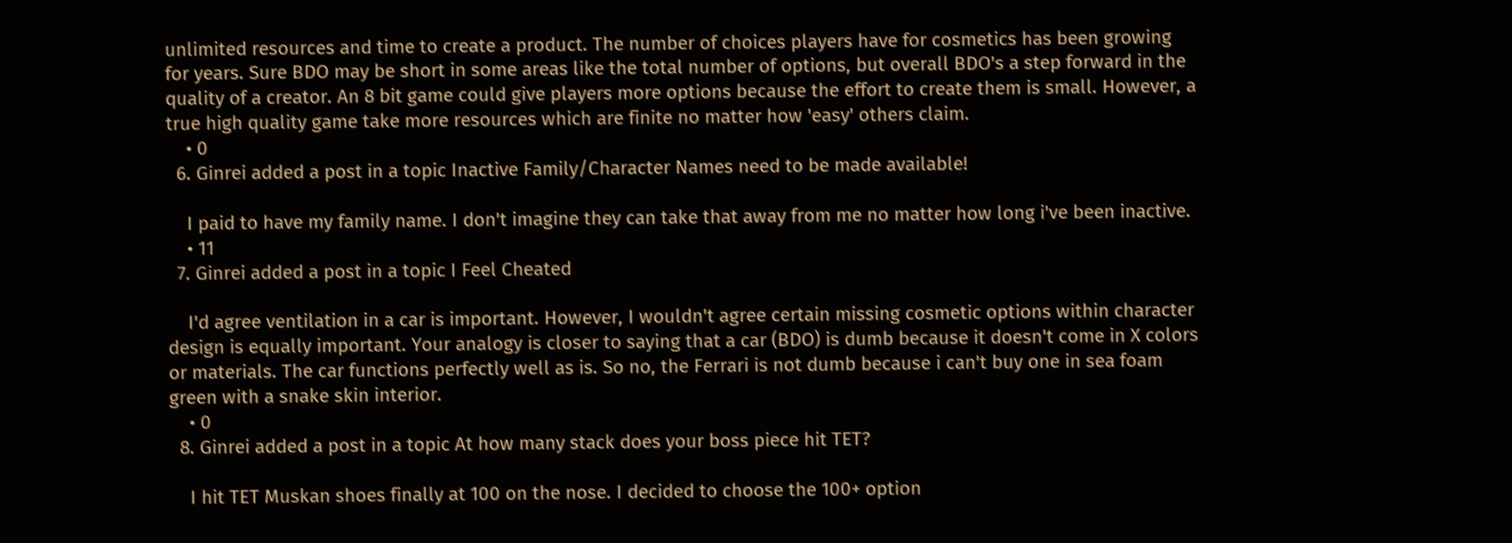unlimited resources and time to create a product. The number of choices players have for cosmetics has been growing for years. Sure BDO may be short in some areas like the total number of options, but overall BDO's a step forward in the quality of a creator. An 8 bit game could give players more options because the effort to create them is small. However, a true high quality game take more resources which are finite no matter how 'easy' others claim.
    • 0
  6. Ginrei added a post in a topic Inactive Family/Character Names need to be made available!

    I paid to have my family name. I don't imagine they can take that away from me no matter how long i've been inactive.
    • 11
  7. Ginrei added a post in a topic I Feel Cheated

    I'd agree ventilation in a car is important. However, I wouldn't agree certain missing cosmetic options within character design is equally important. Your analogy is closer to saying that a car (BDO) is dumb because it doesn't come in X colors or materials. The car functions perfectly well as is. So no, the Ferrari is not dumb because i can't buy one in sea foam green with a snake skin interior.
    • 0
  8. Ginrei added a post in a topic At how many stack does your boss piece hit TET?

    I hit TET Muskan shoes finally at 100 on the nose. I decided to choose the 100+ option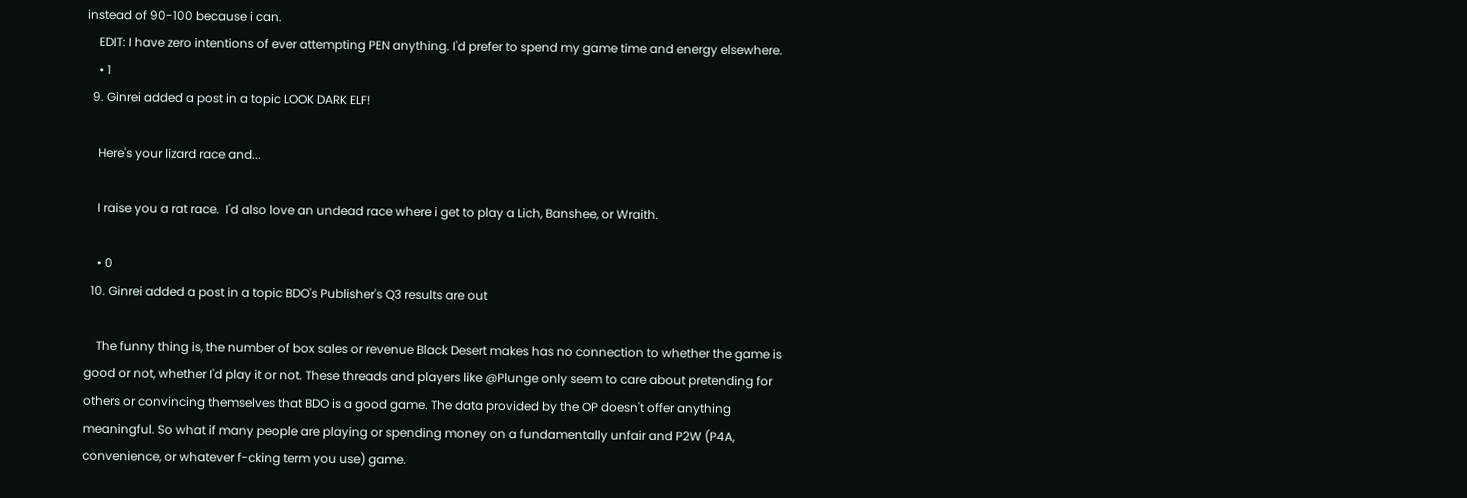instead of 90-100 because i can.
    EDIT: I have zero intentions of ever attempting PEN anything. I'd prefer to spend my game time and energy elsewhere.
    • 1
  9. Ginrei added a post in a topic LOOK DARK ELF!

    Here's your lizard race and...

    I raise you a rat race.  I'd also love an undead race where i get to play a Lich, Banshee, or Wraith.

    • 0
  10. Ginrei added a post in a topic BDO's Publisher's Q3 results are out

    The funny thing is, the number of box sales or revenue Black Desert makes has no connection to whether the game is good or not, whether I'd play it or not. These threads and players like @Plunge only seem to care about pretending for others or convincing themselves that BDO is a good game. The data provided by the OP doesn't offer anything meaningful. So what if many people are playing or spending money on a fundamentally unfair and P2W (P4A, convenience, or whatever f-cking term you use) game.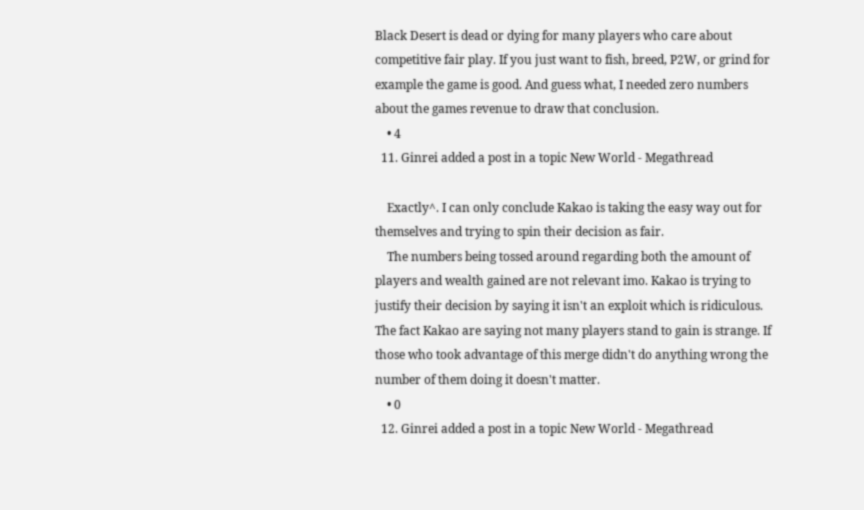Black Desert is dead or dying for many players who care about competitive fair play. If you just want to fish, breed, P2W, or grind for example the game is good. And guess what, I needed zero numbers about the games revenue to draw that conclusion.
    • 4
  11. Ginrei added a post in a topic New World - Megathread

    Exactly^. I can only conclude Kakao is taking the easy way out for themselves and trying to spin their decision as fair.
    The numbers being tossed around regarding both the amount of players and wealth gained are not relevant imo. Kakao is trying to justify their decision by saying it isn't an exploit which is ridiculous. The fact Kakao are saying not many players stand to gain is strange. If those who took advantage of this merge didn't do anything wrong the number of them doing it doesn't matter.
    • 0
  12. Ginrei added a post in a topic New World - Megathread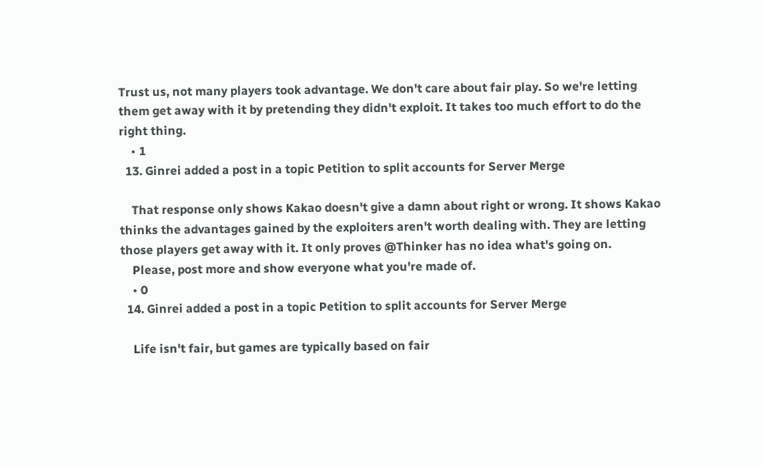Trust us, not many players took advantage. We don't care about fair play. So we're letting them get away with it by pretending they didn't exploit. It takes too much effort to do the right thing.
    • 1
  13. Ginrei added a post in a topic Petition to split accounts for Server Merge

    That response only shows Kakao doesn't give a damn about right or wrong. It shows Kakao thinks the advantages gained by the exploiters aren't worth dealing with. They are letting those players get away with it. It only proves @Thinker has no idea what's going on.
    Please, post more and show everyone what you're made of.
    • 0
  14. Ginrei added a post in a topic Petition to split accounts for Server Merge

    Life isn't fair, but games are typically based on fair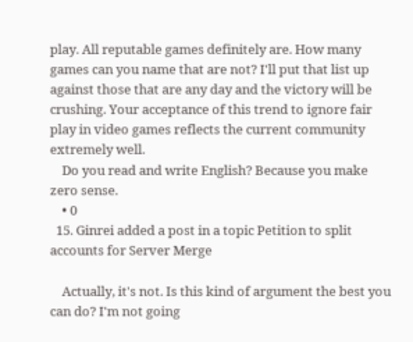play. All reputable games definitely are. How many games can you name that are not? I'll put that list up against those that are any day and the victory will be crushing. Your acceptance of this trend to ignore fair play in video games reflects the current community extremely well.
    Do you read and write English? Because you make zero sense.
    • 0
  15. Ginrei added a post in a topic Petition to split accounts for Server Merge

    Actually, it's not. Is this kind of argument the best you can do? I'm not going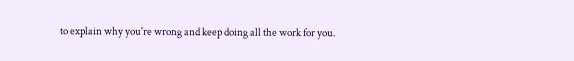to explain why you're wrong and keep doing all the work for you.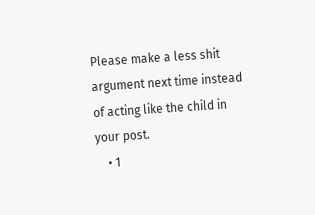Please make a less shit argument next time instead of acting like the child in your post.
    • 1